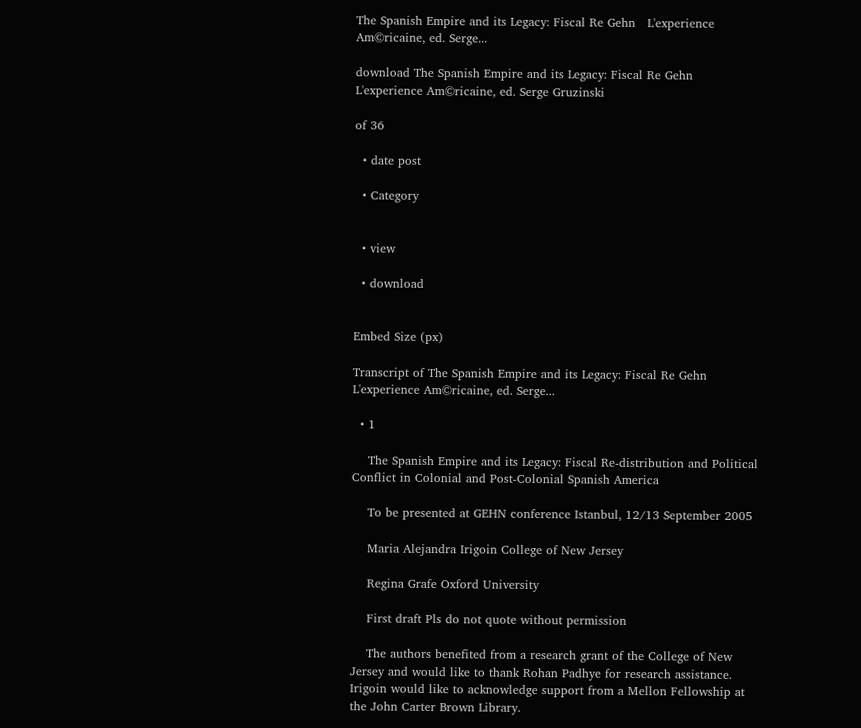The Spanish Empire and its Legacy: Fiscal Re Gehn   L'experience Am©ricaine, ed. Serge...

download The Spanish Empire and its Legacy: Fiscal Re Gehn   L'experience Am©ricaine, ed. Serge Gruzinski

of 36

  • date post

  • Category


  • view

  • download


Embed Size (px)

Transcript of The Spanish Empire and its Legacy: Fiscal Re Gehn   L'experience Am©ricaine, ed. Serge...

  • 1

    The Spanish Empire and its Legacy: Fiscal Re-distribution and Political Conflict in Colonial and Post-Colonial Spanish America

    To be presented at GEHN conference Istanbul, 12/13 September 2005

    Maria Alejandra Irigoin College of New Jersey

    Regina Grafe Oxford University

    First draft Pls do not quote without permission

    The authors benefited from a research grant of the College of New Jersey and would like to thank Rohan Padhye for research assistance. Irigoin would like to acknowledge support from a Mellon Fellowship at the John Carter Brown Library.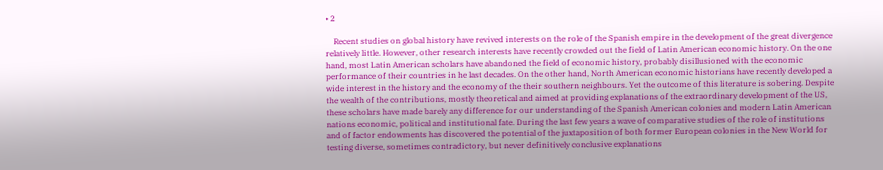• 2

    Recent studies on global history have revived interests on the role of the Spanish empire in the development of the great divergence relatively little. However, other research interests have recently crowded out the field of Latin American economic history. On the one hand, most Latin American scholars have abandoned the field of economic history, probably disillusioned with the economic performance of their countries in he last decades. On the other hand, North American economic historians have recently developed a wide interest in the history and the economy of the their southern neighbours. Yet the outcome of this literature is sobering. Despite the wealth of the contributions, mostly theoretical and aimed at providing explanations of the extraordinary development of the US, these scholars have made barely any difference for our understanding of the Spanish American colonies and modern Latin American nations economic, political and institutional fate. During the last few years a wave of comparative studies of the role of institutions and of factor endowments has discovered the potential of the juxtaposition of both former European colonies in the New World for testing diverse, sometimes contradictory, but never definitively conclusive explanations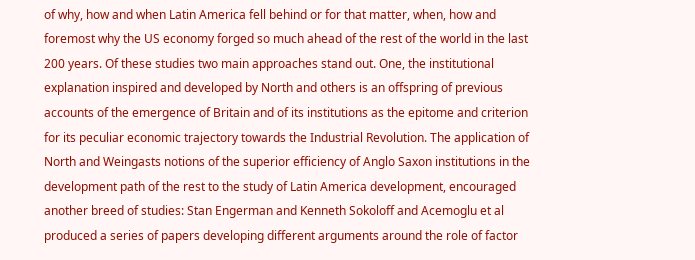of why, how and when Latin America fell behind or for that matter, when, how and foremost why the US economy forged so much ahead of the rest of the world in the last 200 years. Of these studies two main approaches stand out. One, the institutional explanation inspired and developed by North and others is an offspring of previous accounts of the emergence of Britain and of its institutions as the epitome and criterion for its peculiar economic trajectory towards the Industrial Revolution. The application of North and Weingasts notions of the superior efficiency of Anglo Saxon institutions in the development path of the rest to the study of Latin America development, encouraged another breed of studies: Stan Engerman and Kenneth Sokoloff and Acemoglu et al produced a series of papers developing different arguments around the role of factor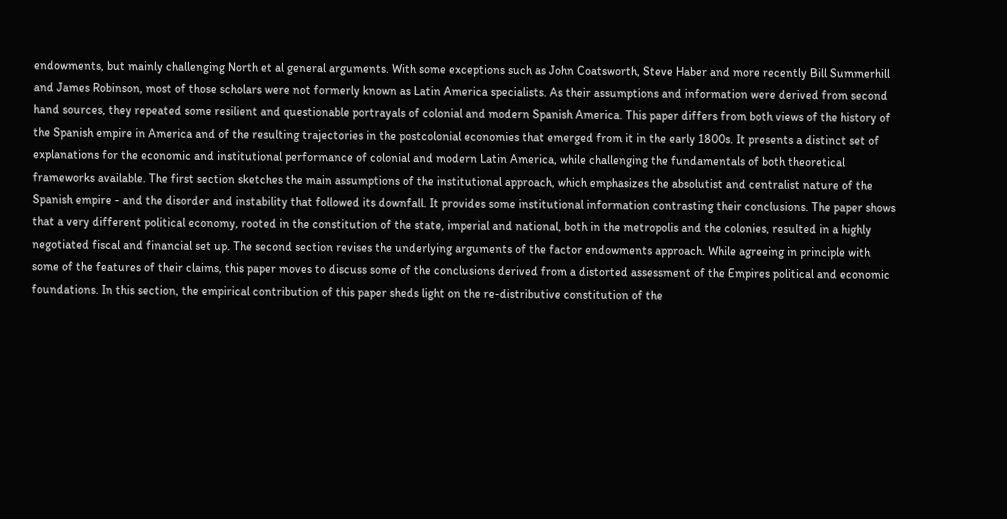endowments, but mainly challenging North et al general arguments. With some exceptions such as John Coatsworth, Steve Haber and more recently Bill Summerhill and James Robinson, most of those scholars were not formerly known as Latin America specialists. As their assumptions and information were derived from second hand sources, they repeated some resilient and questionable portrayals of colonial and modern Spanish America. This paper differs from both views of the history of the Spanish empire in America and of the resulting trajectories in the postcolonial economies that emerged from it in the early 1800s. It presents a distinct set of explanations for the economic and institutional performance of colonial and modern Latin America, while challenging the fundamentals of both theoretical frameworks available. The first section sketches the main assumptions of the institutional approach, which emphasizes the absolutist and centralist nature of the Spanish empire - and the disorder and instability that followed its downfall. It provides some institutional information contrasting their conclusions. The paper shows that a very different political economy, rooted in the constitution of the state, imperial and national, both in the metropolis and the colonies, resulted in a highly negotiated fiscal and financial set up. The second section revises the underlying arguments of the factor endowments approach. While agreeing in principle with some of the features of their claims, this paper moves to discuss some of the conclusions derived from a distorted assessment of the Empires political and economic foundations. In this section, the empirical contribution of this paper sheds light on the re-distributive constitution of the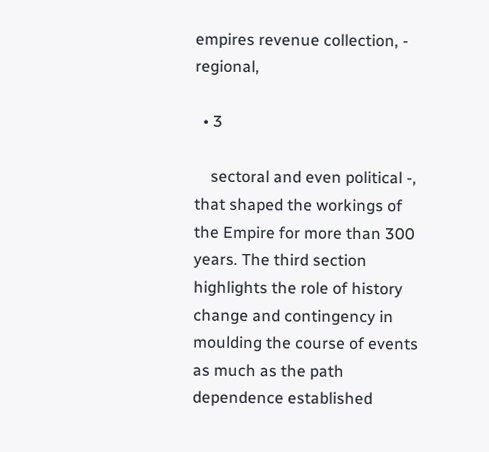empires revenue collection, - regional,

  • 3

    sectoral and even political -, that shaped the workings of the Empire for more than 300 years. The third section highlights the role of history change and contingency in moulding the course of events as much as the path dependence established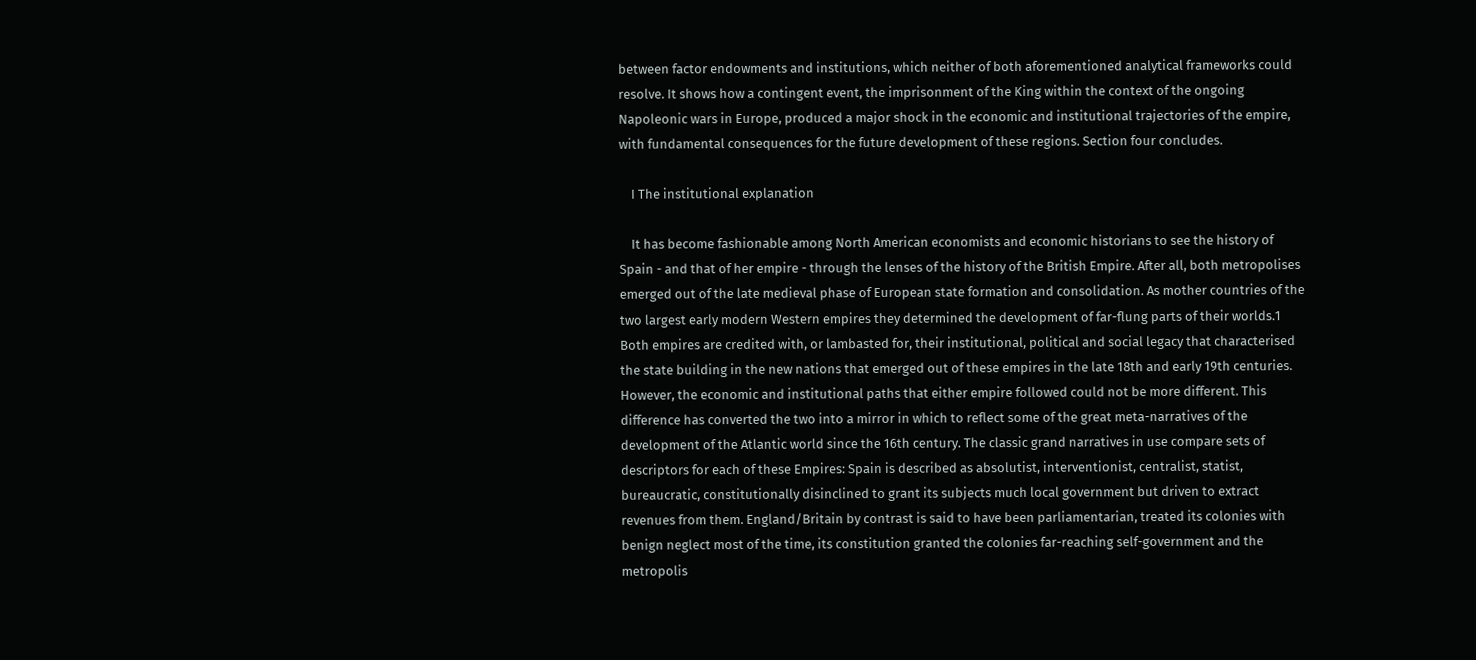between factor endowments and institutions, which neither of both aforementioned analytical frameworks could resolve. It shows how a contingent event, the imprisonment of the King within the context of the ongoing Napoleonic wars in Europe, produced a major shock in the economic and institutional trajectories of the empire, with fundamental consequences for the future development of these regions. Section four concludes.

    I The institutional explanation

    It has become fashionable among North American economists and economic historians to see the history of Spain - and that of her empire - through the lenses of the history of the British Empire. After all, both metropolises emerged out of the late medieval phase of European state formation and consolidation. As mother countries of the two largest early modern Western empires they determined the development of far-flung parts of their worlds.1 Both empires are credited with, or lambasted for, their institutional, political and social legacy that characterised the state building in the new nations that emerged out of these empires in the late 18th and early 19th centuries. However, the economic and institutional paths that either empire followed could not be more different. This difference has converted the two into a mirror in which to reflect some of the great meta-narratives of the development of the Atlantic world since the 16th century. The classic grand narratives in use compare sets of descriptors for each of these Empires: Spain is described as absolutist, interventionist, centralist, statist, bureaucratic, constitutionally disinclined to grant its subjects much local government but driven to extract revenues from them. England/Britain by contrast is said to have been parliamentarian, treated its colonies with benign neglect most of the time, its constitution granted the colonies far-reaching self-government and the metropolis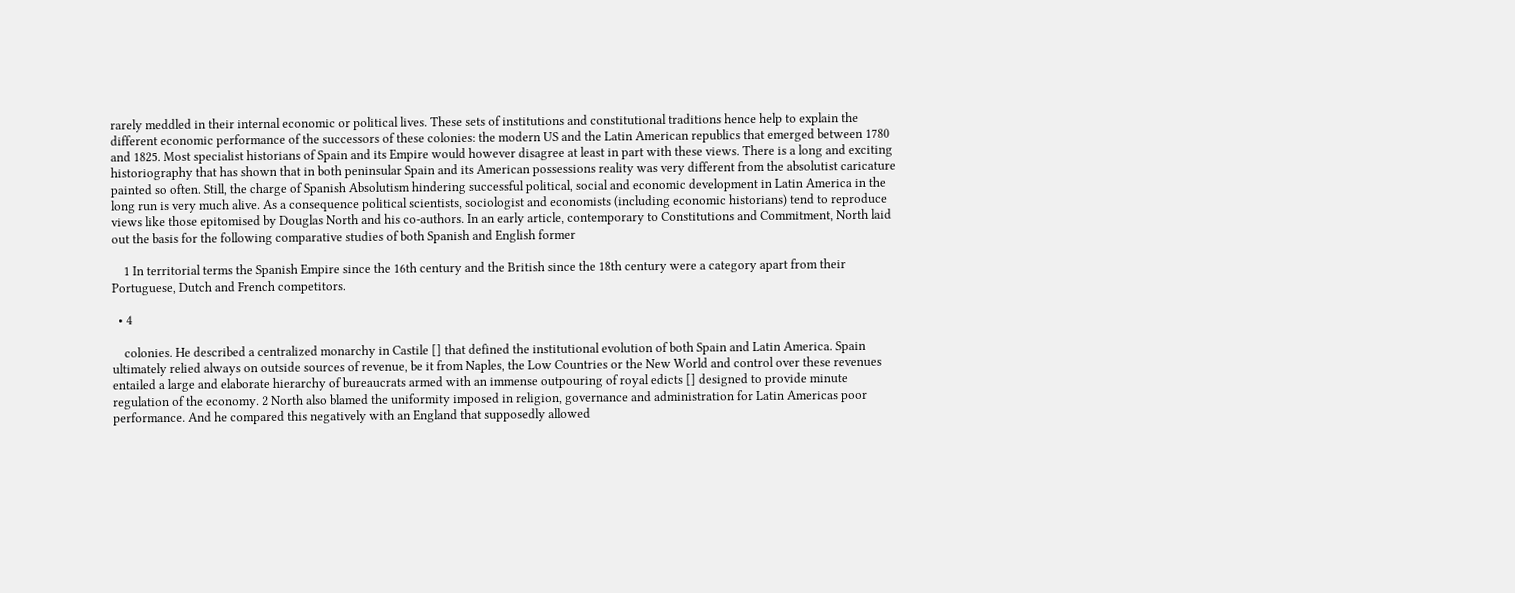rarely meddled in their internal economic or political lives. These sets of institutions and constitutional traditions hence help to explain the different economic performance of the successors of these colonies: the modern US and the Latin American republics that emerged between 1780 and 1825. Most specialist historians of Spain and its Empire would however disagree at least in part with these views. There is a long and exciting historiography that has shown that in both peninsular Spain and its American possessions reality was very different from the absolutist caricature painted so often. Still, the charge of Spanish Absolutism hindering successful political, social and economic development in Latin America in the long run is very much alive. As a consequence political scientists, sociologist and economists (including economic historians) tend to reproduce views like those epitomised by Douglas North and his co-authors. In an early article, contemporary to Constitutions and Commitment, North laid out the basis for the following comparative studies of both Spanish and English former

    1 In territorial terms the Spanish Empire since the 16th century and the British since the 18th century were a category apart from their Portuguese, Dutch and French competitors.

  • 4

    colonies. He described a centralized monarchy in Castile [] that defined the institutional evolution of both Spain and Latin America. Spain ultimately relied always on outside sources of revenue, be it from Naples, the Low Countries or the New World and control over these revenues entailed a large and elaborate hierarchy of bureaucrats armed with an immense outpouring of royal edicts [] designed to provide minute regulation of the economy. 2 North also blamed the uniformity imposed in religion, governance and administration for Latin Americas poor performance. And he compared this negatively with an England that supposedly allowed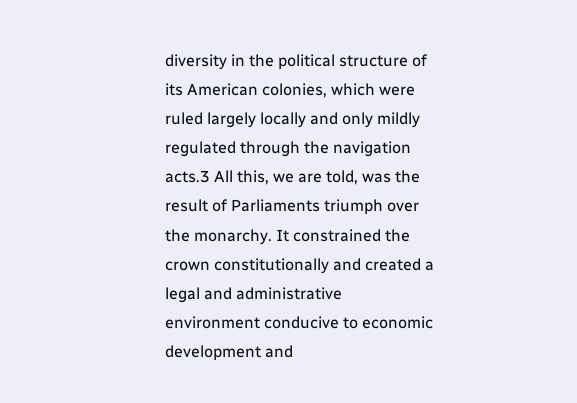diversity in the political structure of its American colonies, which were ruled largely locally and only mildly regulated through the navigation acts.3 All this, we are told, was the result of Parliaments triumph over the monarchy. It constrained the crown constitutionally and created a legal and administrative environment conducive to economic development and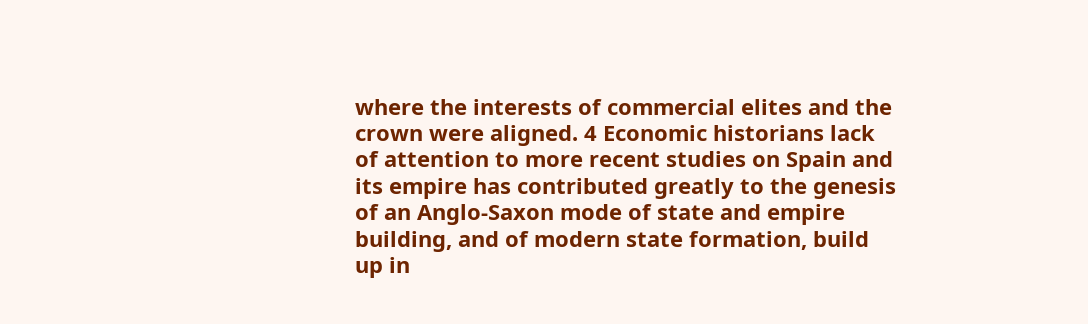where the interests of commercial elites and the crown were aligned. 4 Economic historians lack of attention to more recent studies on Spain and its empire has contributed greatly to the genesis of an Anglo-Saxon mode of state and empire building, and of modern state formation, build up in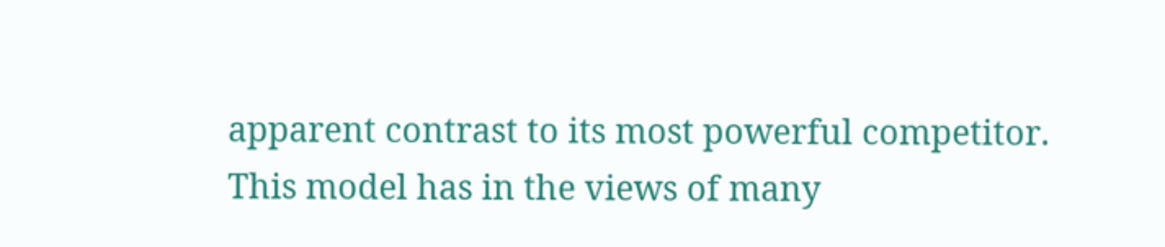apparent contrast to its most powerful competitor. This model has in the views of many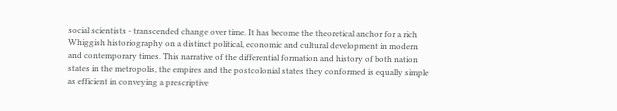social scientists - transcended change over time. It has become the theoretical anchor for a rich Whiggish historiography on a distinct political, economic and cultural development in modern and contemporary times. This narrative of the differential formation and history of both nation states in the metropolis, the empires and the postcolonial states they conformed is equally simple as efficient in conveying a prescriptive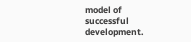model of successful development.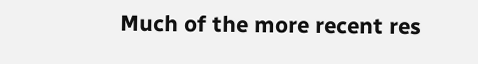Much of the more recent res